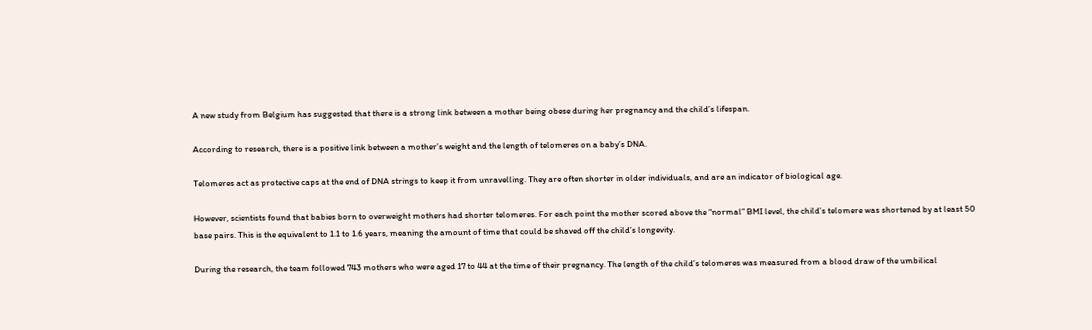A new study from Belgium has suggested that there is a strong link between a mother being obese during her pregnancy and the child’s lifespan.

According to research, there is a positive link between a mother’s weight and the length of telomeres on a baby’s DNA.

Telomeres act as protective caps at the end of DNA strings to keep it from unravelling. They are often shorter in older individuals, and are an indicator of biological age.

However, scientists found that babies born to overweight mothers had shorter telomeres. For each point the mother scored above the “normal” BMI level, the child’s telomere was shortened by at least 50 base pairs. This is the equivalent to 1.1 to 1.6 years, meaning the amount of time that could be shaved off the child’s longevity.

During the research, the team followed 743 mothers who were aged 17 to 44 at the time of their pregnancy. The length of the child’s telomeres was measured from a blood draw of the umbilical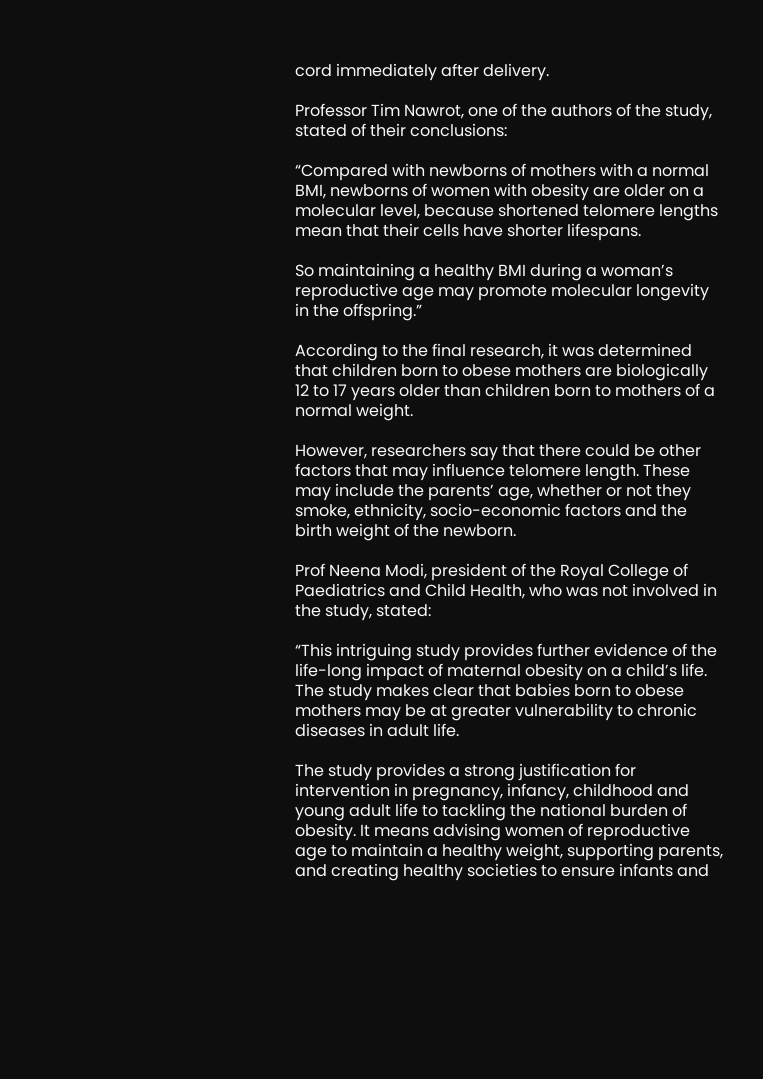cord immediately after delivery.

Professor Tim Nawrot, one of the authors of the study, stated of their conclusions:

“Compared with newborns of mothers with a normal BMI, newborns of women with obesity are older on a molecular level, because shortened telomere lengths mean that their cells have shorter lifespans.

So maintaining a healthy BMI during a woman’s reproductive age may promote molecular longevity in the offspring.”

According to the final research, it was determined that children born to obese mothers are biologically 12 to 17 years older than children born to mothers of a normal weight.

However, researchers say that there could be other factors that may influence telomere length. These may include the parents’ age, whether or not they smoke, ethnicity, socio-economic factors and the birth weight of the newborn.

Prof Neena Modi, president of the Royal College of Paediatrics and Child Health, who was not involved in the study, stated:

“This intriguing study provides further evidence of the life-long impact of maternal obesity on a child’s life. The study makes clear that babies born to obese mothers may be at greater vulnerability to chronic diseases in adult life.

The study provides a strong justification for intervention in pregnancy, infancy, childhood and young adult life to tackling the national burden of obesity. It means advising women of reproductive age to maintain a healthy weight, supporting parents, and creating healthy societies to ensure infants and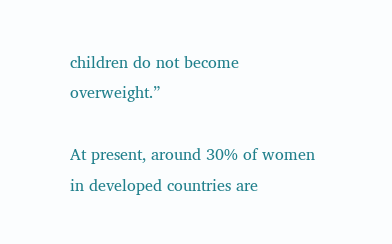children do not become overweight.”

At present, around 30% of women in developed countries are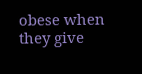obese when they give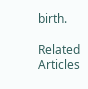birth.

Related Articles